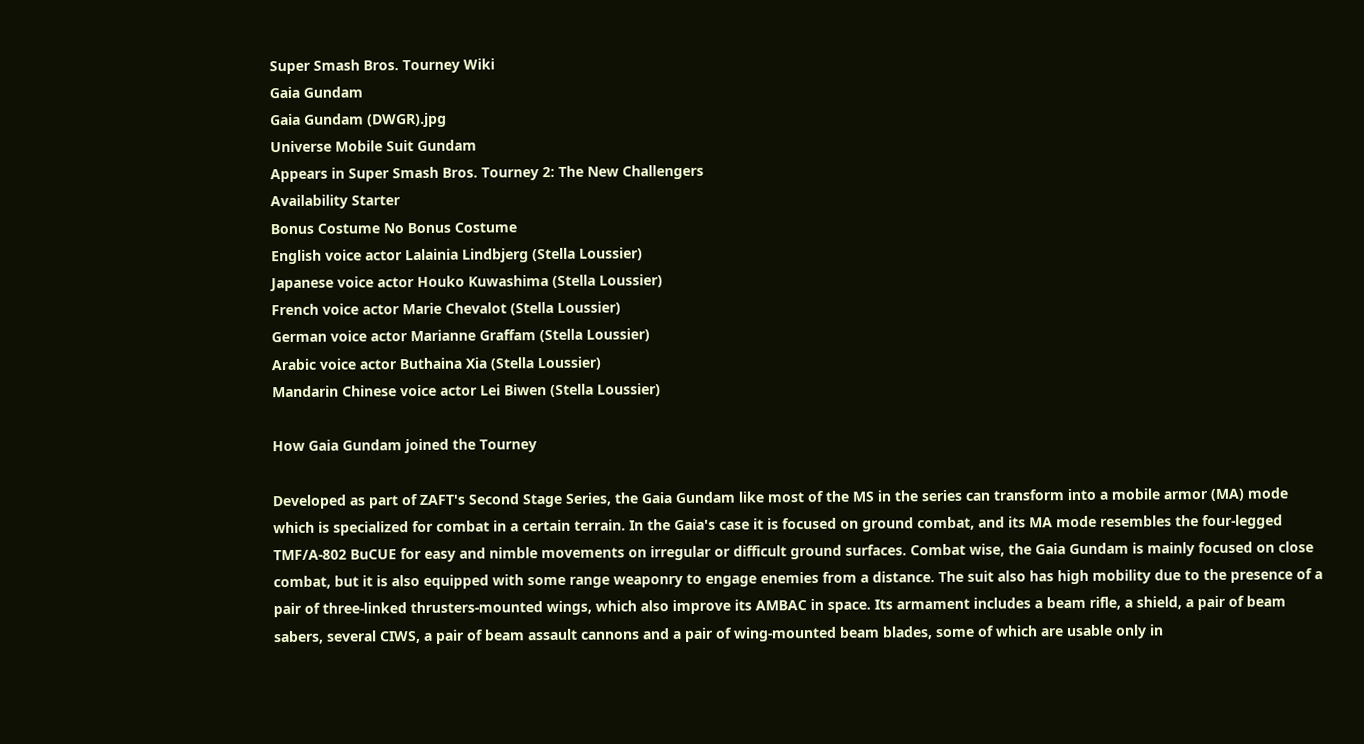Super Smash Bros. Tourney Wiki
Gaia Gundam
Gaia Gundam (DWGR).jpg
Universe Mobile Suit Gundam
Appears in Super Smash Bros. Tourney 2: The New Challengers
Availability Starter
Bonus Costume No Bonus Costume
English voice actor Lalainia Lindbjerg (Stella Loussier)
Japanese voice actor Houko Kuwashima (Stella Loussier)
French voice actor Marie Chevalot (Stella Loussier)
German voice actor Marianne Graffam (Stella Loussier)
Arabic voice actor Buthaina Xia (Stella Loussier)
Mandarin Chinese voice actor Lei Biwen (Stella Loussier)

How Gaia Gundam joined the Tourney

Developed as part of ZAFT's Second Stage Series, the Gaia Gundam like most of the MS in the series can transform into a mobile armor (MA) mode which is specialized for combat in a certain terrain. In the Gaia's case it is focused on ground combat, and its MA mode resembles the four-legged TMF/A-802 BuCUE for easy and nimble movements on irregular or difficult ground surfaces. Combat wise, the Gaia Gundam is mainly focused on close combat, but it is also equipped with some range weaponry to engage enemies from a distance. The suit also has high mobility due to the presence of a pair of three-linked thrusters-mounted wings, which also improve its AMBAC in space. Its armament includes a beam rifle, a shield, a pair of beam sabers, several CIWS, a pair of beam assault cannons and a pair of wing-mounted beam blades, some of which are usable only in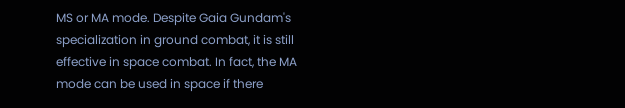MS or MA mode. Despite Gaia Gundam's specialization in ground combat, it is still effective in space combat. In fact, the MA mode can be used in space if there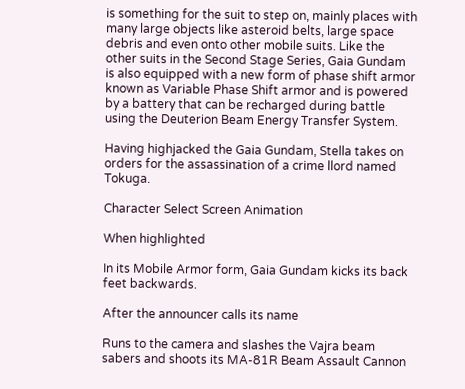is something for the suit to step on, mainly places with many large objects like asteroid belts, large space debris and even onto other mobile suits. Like the other suits in the Second Stage Series, Gaia Gundam is also equipped with a new form of phase shift armor known as Variable Phase Shift armor and is powered by a battery that can be recharged during battle using the Deuterion Beam Energy Transfer System.

Having highjacked the Gaia Gundam, Stella takes on orders for the assassination of a crime llord named Tokuga.

Character Select Screen Animation

When highlighted

In its Mobile Armor form, Gaia Gundam kicks its back feet backwards.

After the announcer calls its name

Runs to the camera and slashes the Vajra beam sabers and shoots its MA-81R Beam Assault Cannon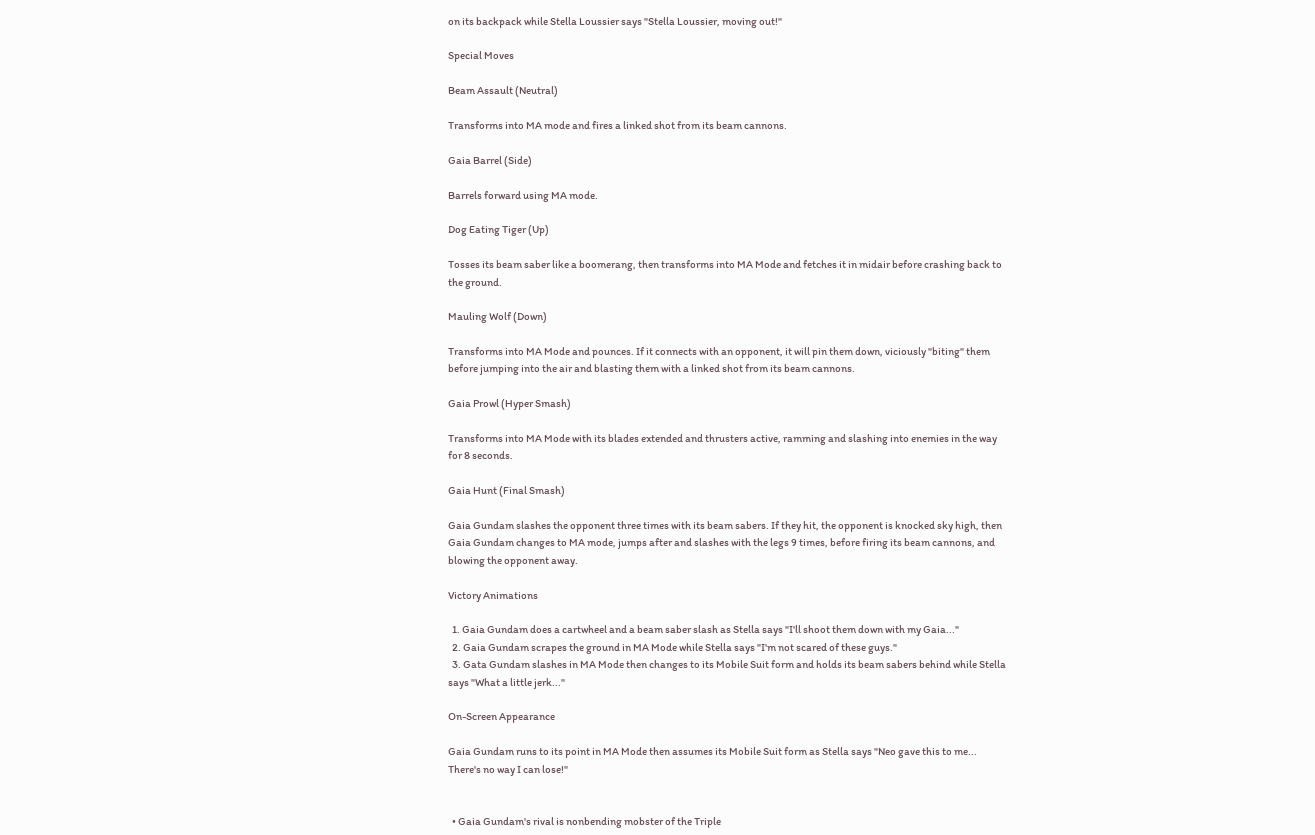on its backpack while Stella Loussier says "Stella Loussier, moving out!"

Special Moves

Beam Assault (Neutral)

Transforms into MA mode and fires a linked shot from its beam cannons.

Gaia Barrel (Side)

Barrels forward using MA mode.

Dog Eating Tiger (Up)

Tosses its beam saber like a boomerang, then transforms into MA Mode and fetches it in midair before crashing back to the ground.

Mauling Wolf (Down)

Transforms into MA Mode and pounces. If it connects with an opponent, it will pin them down, viciously "biting" them before jumping into the air and blasting them with a linked shot from its beam cannons.

Gaia Prowl (Hyper Smash)

Transforms into MA Mode with its blades extended and thrusters active, ramming and slashing into enemies in the way for 8 seconds.

Gaia Hunt (Final Smash)

Gaia Gundam slashes the opponent three times with its beam sabers. If they hit, the opponent is knocked sky high, then Gaia Gundam changes to MA mode, jumps after and slashes with the legs 9 times, before firing its beam cannons, and blowing the opponent away.

Victory Animations

  1. Gaia Gundam does a cartwheel and a beam saber slash as Stella says "I'll shoot them down with my Gaia..."
  2. Gaia Gundam scrapes the ground in MA Mode while Stella says "I'm not scared of these guys."
  3. Gata Gundam slashes in MA Mode then changes to its Mobile Suit form and holds its beam sabers behind while Stella says "What a little jerk..."

On-Screen Appearance

Gaia Gundam runs to its point in MA Mode then assumes its Mobile Suit form as Stella says "Neo gave this to me... There's no way I can lose!"


  • Gaia Gundam's rival is nonbending mobster of the Triple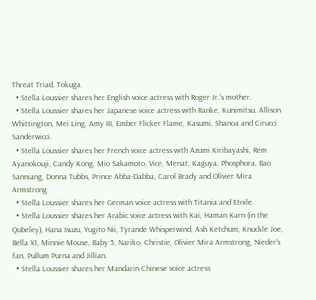Threat Triad, Tokuga.
  • Stella Loussier shares her English voice actress with Roger Jr.'s mother.
  • Stella Loussier shares her Japanese voice actress with Ranke, Kunimitsu, Allison Whittington, Mei Ling, Amy III, Ember Flicker Flame, Kasumi, Shanoa and Cirucci Sanderwicci.
  • Stella Loussier shares her French voice actress with Azumi Kiribayashi, Rem Ayanokouji, Candy Kong, Mio Sakamoto, Vice, Menat, Kaguya, Phosphora, Bao Sanniang, Donna Tubbs, Prince Abba-Dabba, Carol Brady and Olivier Mira Armstrong.
  • Stella Loussier shares her German voice actress with Titania and Etoile.
  • Stella Loussier shares her Arabic voice actress with Kai, Haman Karn (in the Qubeley), Hana Isuzu, Yugito Nii, Tyrande Whisperwind, Ash Ketchum, Knuckle Joe, Bella X1, Minnie Mouse, Baby 5, Nariko, Christie, Olivier Mira Armstrong, Nieder's fan, Pullum Purna and Jillian.
  • Stella Loussier shares her Mandarin Chinese voice actress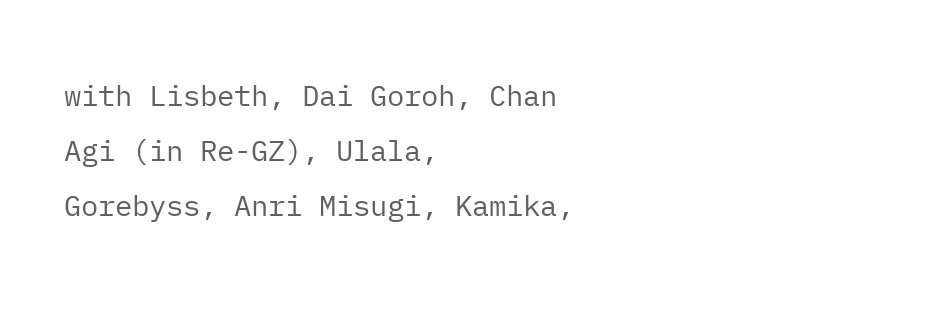with Lisbeth, Dai Goroh, Chan Agi (in Re-GZ), Ulala, Gorebyss, Anri Misugi, Kamika,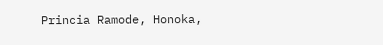Princia Ramode, Honoka,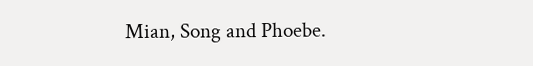Mian, Song and Phoebe.